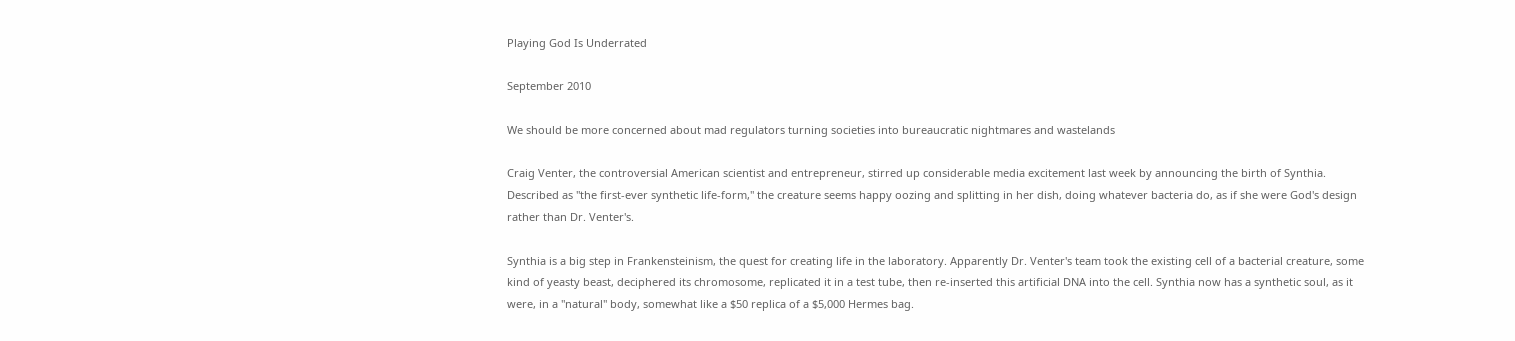Playing God Is Underrated

September 2010

We should be more concerned about mad regulators turning societies into bureaucratic nightmares and wastelands

Craig Venter, the controversial American scientist and entrepreneur, stirred up considerable media excitement last week by announcing the birth of Synthia. Described as "the first-ever synthetic life-form," the creature seems happy oozing and splitting in her dish, doing whatever bacteria do, as if she were God's design rather than Dr. Venter's.

Synthia is a big step in Frankensteinism, the quest for creating life in the laboratory. Apparently Dr. Venter's team took the existing cell of a bacterial creature, some kind of yeasty beast, deciphered its chromosome, replicated it in a test tube, then re-inserted this artificial DNA into the cell. Synthia now has a synthetic soul, as it were, in a "natural" body, somewhat like a $50 replica of a $5,000 Hermes bag.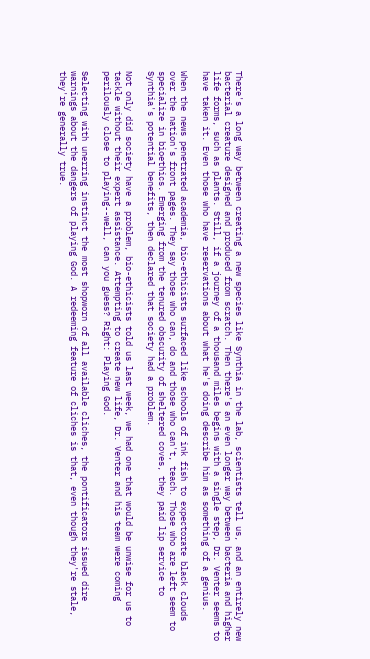There's a long way between creating a new species like Synthia in the lab, scientists tell us, and an entirely new bacterial creature designed and produced from scratch. Then there's an even longer way between bacteria and higher life forms, such as plants. Still, if a journey of a thousand miles begins with a single step, Dr. Venter seems to have taken it. Even those who have reservations about what he's doing describe him as something of a genius.

When the news penetrated academia, bio-ethicists surfaced like schools of ink fish to expectorate black clouds over the nation's front pages. They say those who can, do and those who can't, teach. Those who are left seem to specialize in bioethics. Emerging from the tenured obscurity of sheltered coves, they paid lip service to Synthia's potential benefits, then declared that society had a problem.

Not only did society have a problem, bio-ethicists told us last week, we had one that would be unwise for us to tackle without their expert assistance. Attempting to create new life, Dr. Venter and his team were coming perilously close to playing--well, can you guess? Right: Playing God.

Selecting with unerring instinct the most shopworn of all available cliches, the pontificators issued dire warnings about the dangers of playing God. A redeeming feature of cliches is that, even though they're stale, they're generally true.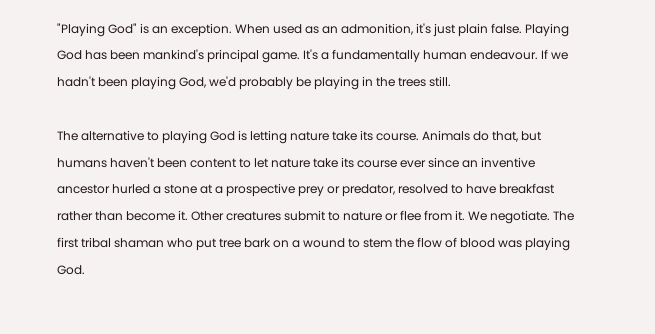"Playing God" is an exception. When used as an admonition, it's just plain false. Playing God has been mankind's principal game. It's a fundamentally human endeavour. If we hadn't been playing God, we'd probably be playing in the trees still.

The alternative to playing God is letting nature take its course. Animals do that, but humans haven't been content to let nature take its course ever since an inventive ancestor hurled a stone at a prospective prey or predator, resolved to have breakfast rather than become it. Other creatures submit to nature or flee from it. We negotiate. The first tribal shaman who put tree bark on a wound to stem the flow of blood was playing God.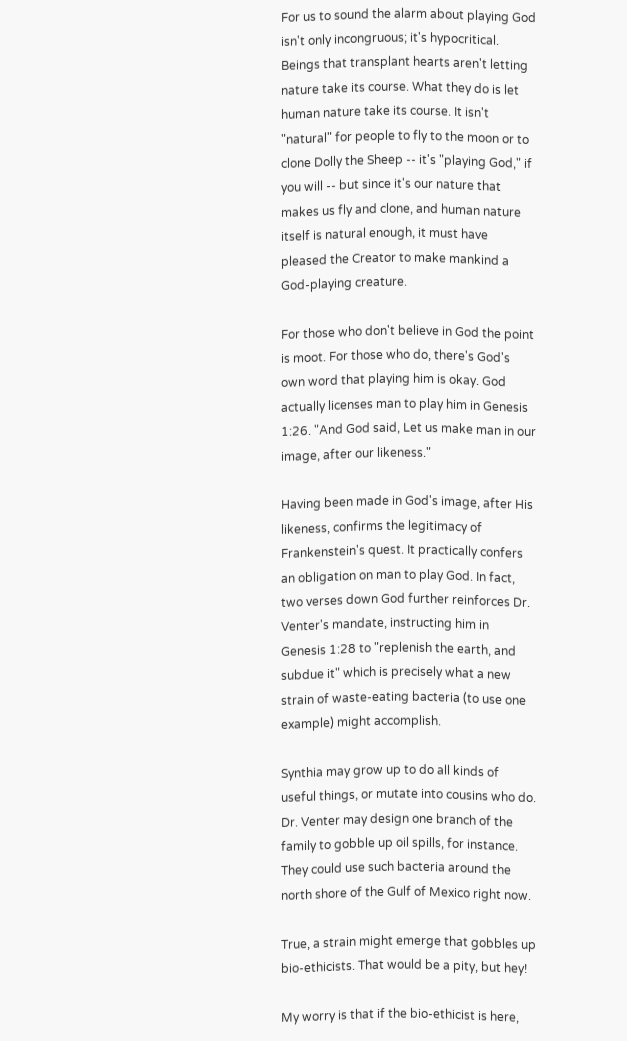For us to sound the alarm about playing God isn't only incongruous; it's hypocritical. Beings that transplant hearts aren't letting nature take its course. What they do is let human nature take its course. It isn't "natural" for people to fly to the moon or to clone Dolly the Sheep -- it's "playing God," if you will -- but since it's our nature that makes us fly and clone, and human nature itself is natural enough, it must have pleased the Creator to make mankind a God-playing creature.

For those who don't believe in God the point is moot. For those who do, there's God's own word that playing him is okay. God actually licenses man to play him in Genesis 1:26. "And God said, Let us make man in our image, after our likeness."

Having been made in God's image, after His likeness, confirms the legitimacy of Frankenstein's quest. It practically confers an obligation on man to play God. In fact, two verses down God further reinforces Dr. Venter's mandate, instructing him in Genesis 1:28 to "replenish the earth, and subdue it" which is precisely what a new strain of waste-eating bacteria (to use one example) might accomplish.

Synthia may grow up to do all kinds of useful things, or mutate into cousins who do. Dr. Venter may design one branch of the family to gobble up oil spills, for instance. They could use such bacteria around the north shore of the Gulf of Mexico right now.

True, a strain might emerge that gobbles up bio-ethicists. That would be a pity, but hey!

My worry is that if the bio-ethicist is here,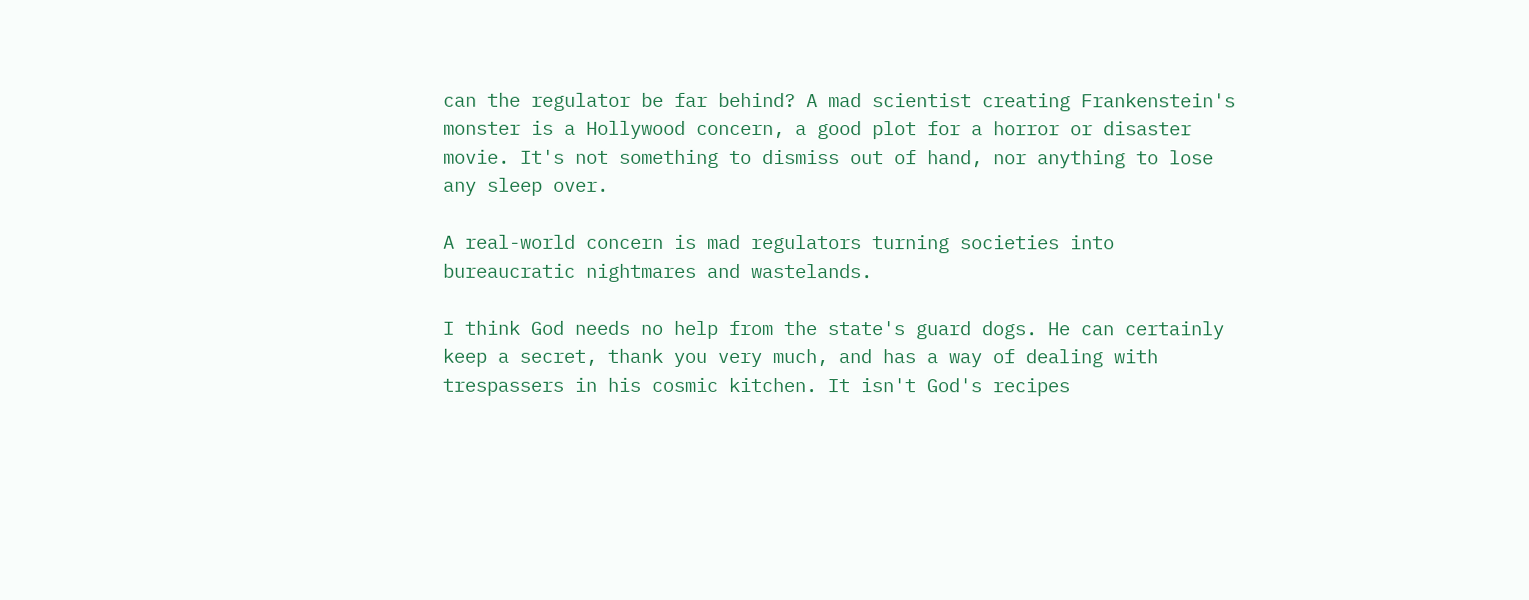can the regulator be far behind? A mad scientist creating Frankenstein's monster is a Hollywood concern, a good plot for a horror or disaster movie. It's not something to dismiss out of hand, nor anything to lose any sleep over.

A real-world concern is mad regulators turning societies into bureaucratic nightmares and wastelands.

I think God needs no help from the state's guard dogs. He can certainly keep a secret, thank you very much, and has a way of dealing with trespassers in his cosmic kitchen. It isn't God's recipes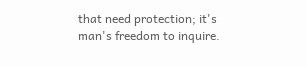that need protection; it's man's freedom to inquire.